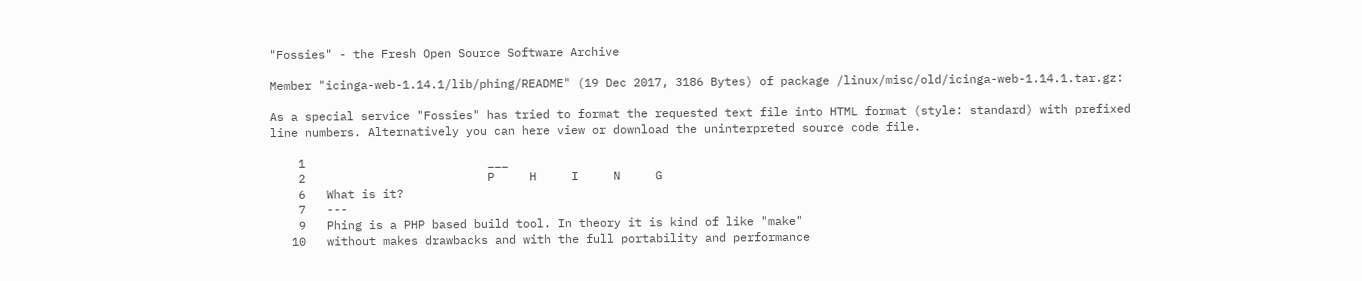"Fossies" - the Fresh Open Source Software Archive

Member "icinga-web-1.14.1/lib/phing/README" (19 Dec 2017, 3186 Bytes) of package /linux/misc/old/icinga-web-1.14.1.tar.gz:

As a special service "Fossies" has tried to format the requested text file into HTML format (style: standard) with prefixed line numbers. Alternatively you can here view or download the uninterpreted source code file.

    1                          ___
    2                          P     H     I     N     G
    6   What is it?
    7   ---
    9   Phing is a PHP based build tool. In theory it is kind of like "make"
   10   without makes drawbacks and with the full portability and performance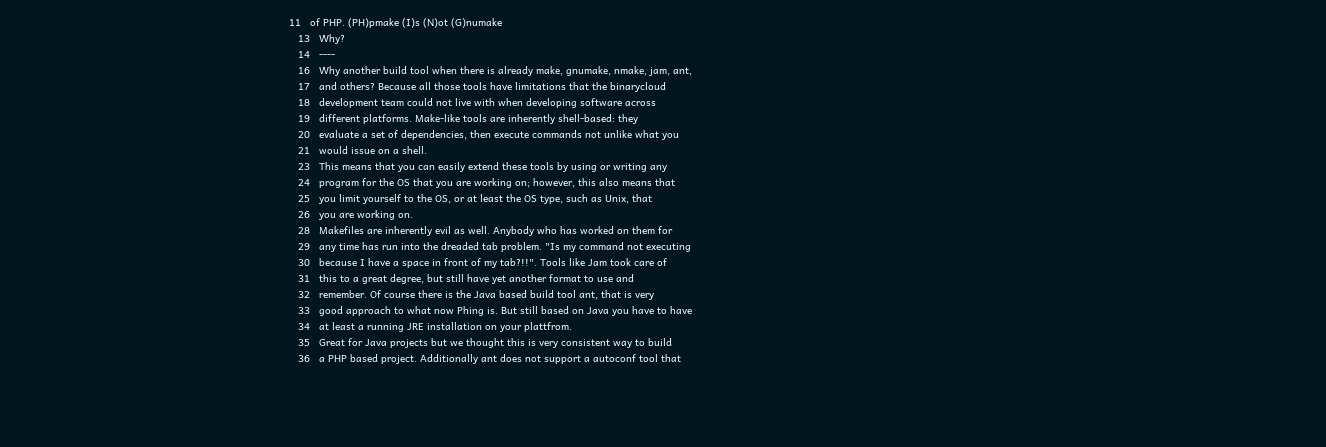11   of PHP. (PH)pmake (I)s (N)ot (G)numake
   13   Why?
   14   ----
   16   Why another build tool when there is already make, gnumake, nmake, jam, ant,
   17   and others? Because all those tools have limitations that the binarycloud
   18   development team could not live with when developing software across
   19   different platforms. Make-like tools are inherently shell-based: they
   20   evaluate a set of dependencies, then execute commands not unlike what you
   21   would issue on a shell.
   23   This means that you can easily extend these tools by using or writing any
   24   program for the OS that you are working on; however, this also means that
   25   you limit yourself to the OS, or at least the OS type, such as Unix, that
   26   you are working on.
   28   Makefiles are inherently evil as well. Anybody who has worked on them for
   29   any time has run into the dreaded tab problem. "Is my command not executing
   30   because I have a space in front of my tab?!!". Tools like Jam took care of
   31   this to a great degree, but still have yet another format to use and
   32   remember. Of course there is the Java based build tool ant, that is very
   33   good approach to what now Phing is. But still based on Java you have to have
   34   at least a running JRE installation on your plattfrom.
   35   Great for Java projects but we thought this is very consistent way to build
   36   a PHP based project. Additionally ant does not support a autoconf tool that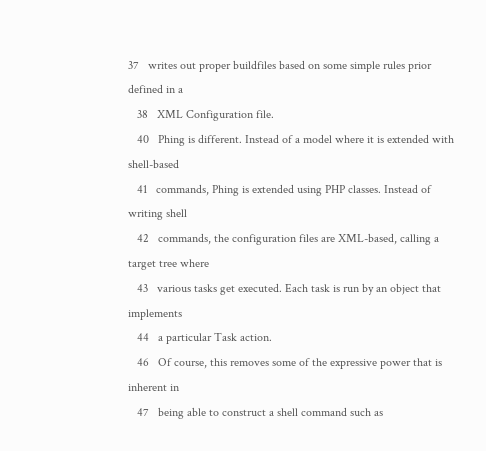37   writes out proper buildfiles based on some simple rules prior defined in a
   38   XML Configuration file.
   40   Phing is different. Instead of a model where it is extended with shell-based
   41   commands, Phing is extended using PHP classes. Instead of writing shell
   42   commands, the configuration files are XML-based, calling a target tree where
   43   various tasks get executed. Each task is run by an object that implements
   44   a particular Task action.
   46   Of course, this removes some of the expressive power that is inherent in
   47   being able to construct a shell command such as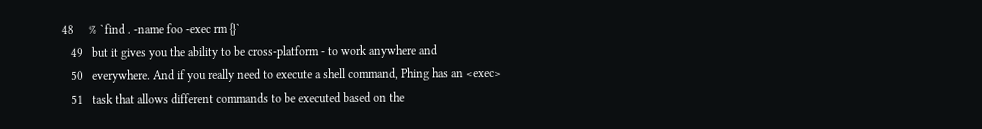48     % `find . -name foo -exec rm {}`
   49   but it gives you the ability to be cross-platform - to work anywhere and
   50   everywhere. And if you really need to execute a shell command, Phing has an <exec>
   51   task that allows different commands to be executed based on the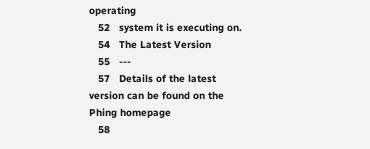operating
   52   system it is executing on.
   54   The Latest Version
   55   ---
   57   Details of the latest version can be found on the Phing homepage
   58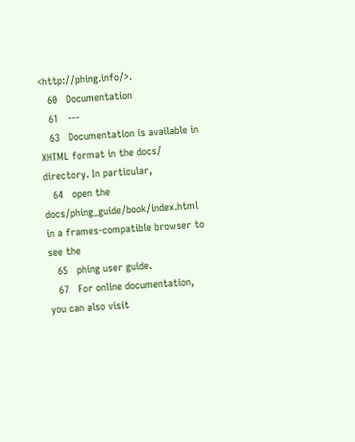<http://phing.info/>.
   60   Documentation
   61   ---
   63   Documentation is available in XHTML format in the docs/ directory. In particular,
   64   open the docs/phing_guide/book/index.html in a frames-compatible browser to see the
   65   phing user guide.
   67   For online documentation, you can also visit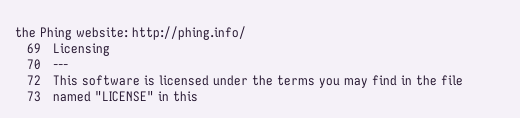the Phing website: http://phing.info/
   69   Licensing
   70   ---
   72   This software is licensed under the terms you may find in the file
   73   named "LICENSE" in this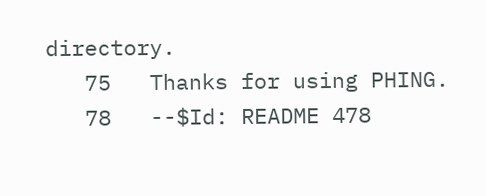directory.
   75   Thanks for using PHING.
   78   --$Id: README 478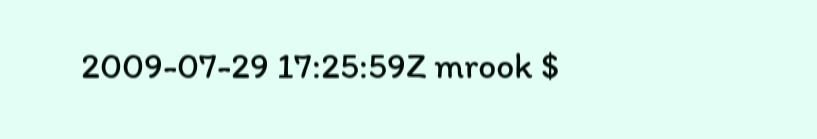2009-07-29 17:25:59Z mrook $